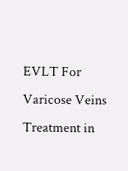EVLT For Varicose Veins Treatment in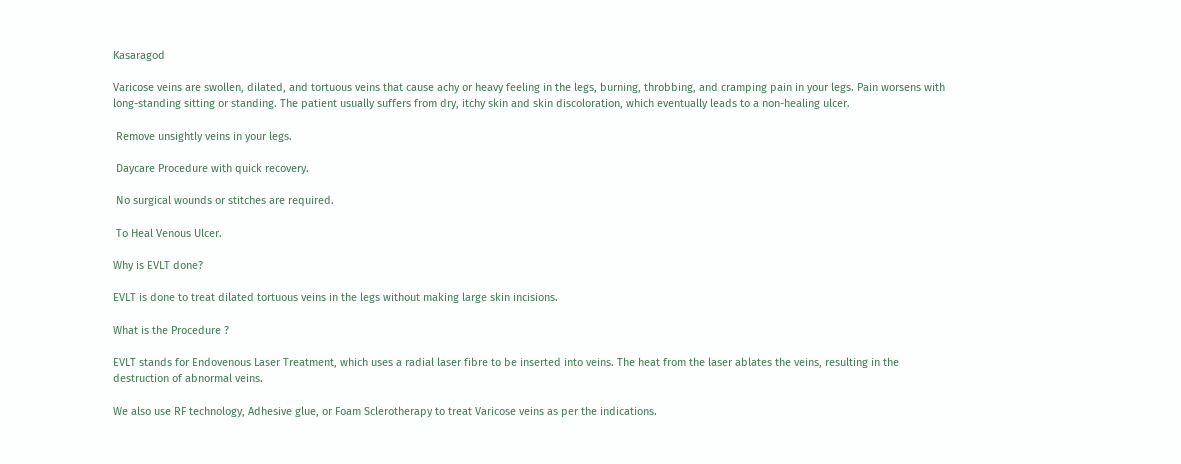Kasaragod

Varicose veins are swollen, dilated, and tortuous veins that cause achy or heavy feeling in the legs, burning, throbbing, and cramping pain in your legs. Pain worsens with long-standing sitting or standing. The patient usually suffers from dry, itchy skin and skin discoloration, which eventually leads to a non-healing ulcer.

 Remove unsightly veins in your legs.

 Daycare Procedure with quick recovery.

 No surgical wounds or stitches are required.

 To Heal Venous Ulcer.

Why is EVLT done?

EVLT is done to treat dilated tortuous veins in the legs without making large skin incisions.

What is the Procedure ?

EVLT stands for Endovenous Laser Treatment, which uses a radial laser fibre to be inserted into veins. The heat from the laser ablates the veins, resulting in the destruction of abnormal veins.

We also use RF technology, Adhesive glue, or Foam Sclerotherapy to treat Varicose veins as per the indications.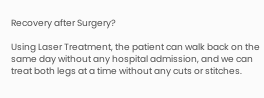Recovery after Surgery?

Using Laser Treatment, the patient can walk back on the same day without any hospital admission, and we can treat both legs at a time without any cuts or stitches.